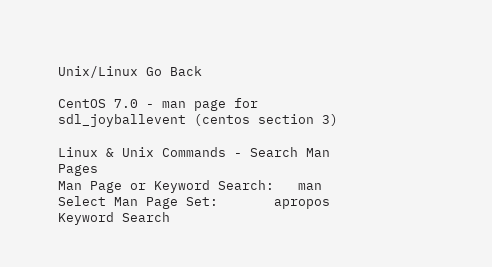Unix/Linux Go Back

CentOS 7.0 - man page for sdl_joyballevent (centos section 3)

Linux & Unix Commands - Search Man Pages
Man Page or Keyword Search:   man
Select Man Page Set:       apropos Keyword Search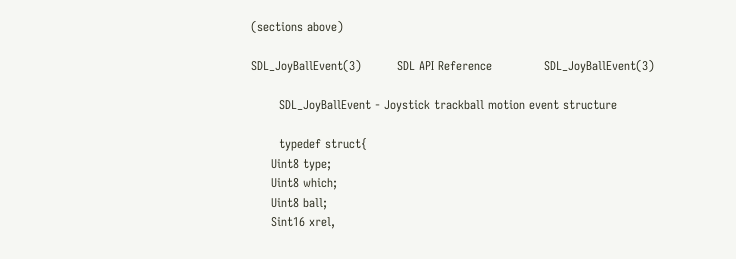(sections above)

SDL_JoyBallEvent(3)         SDL API Reference             SDL_JoyBallEvent(3)

       SDL_JoyBallEvent - Joystick trackball motion event structure

       typedef struct{
     Uint8 type;
     Uint8 which;
     Uint8 ball;
     Sint16 xrel,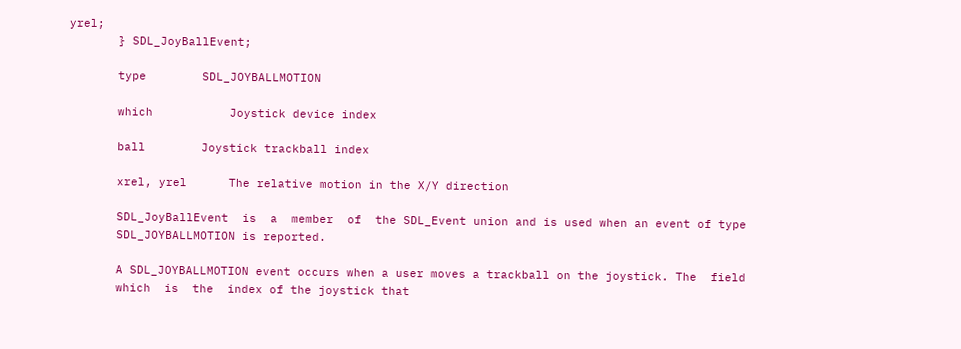yrel;
       } SDL_JoyBallEvent;

       type        SDL_JOYBALLMOTION

       which           Joystick device index

       ball        Joystick trackball index

       xrel, yrel      The relative motion in the X/Y direction

       SDL_JoyBallEvent  is  a  member  of  the SDL_Event union and is used when an event of type
       SDL_JOYBALLMOTION is reported.

       A SDL_JOYBALLMOTION event occurs when a user moves a trackball on the joystick. The  field
       which  is  the  index of the joystick that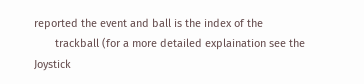reported the event and ball is the index of the
       trackball (for a more detailed explaination see the  Joystick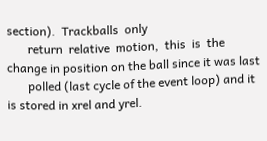section).  Trackballs  only
       return  relative  motion,  this  is  the  change in position on the ball since it was last
       polled (last cycle of the event loop) and it is stored in xrel and yrel.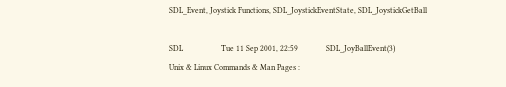SDL_Event, Joystick Functions, SDL_JoystickEventState, SDL_JoystickGetBall

SDL                   Tue 11 Sep 2001, 22:59              SDL_JoyBallEvent(3)
Unix & Linux Commands & Man Pages :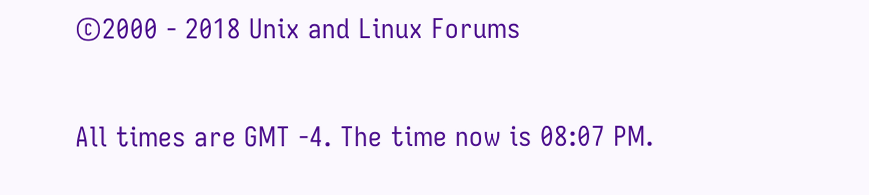©2000 - 2018 Unix and Linux Forums

All times are GMT -4. The time now is 08:07 PM.